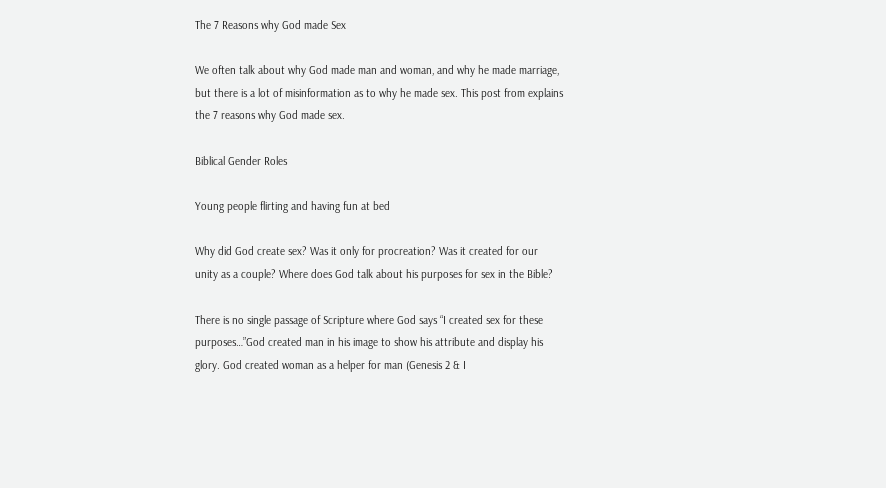The 7 Reasons why God made Sex

We often talk about why God made man and woman, and why he made marriage, but there is a lot of misinformation as to why he made sex. This post from explains the 7 reasons why God made sex.

Biblical Gender Roles

Young people flirting and having fun at bed

Why did God create sex? Was it only for procreation? Was it created for our unity as a couple? Where does God talk about his purposes for sex in the Bible?

There is no single passage of Scripture where God says “I created sex for these purposes…”God created man in his image to show his attribute and display his glory. God created woman as a helper for man (Genesis 2 & I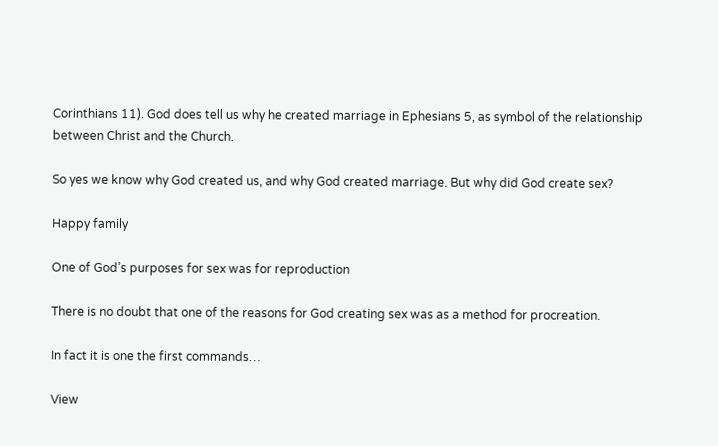Corinthians 11). God does tell us why he created marriage in Ephesians 5, as symbol of the relationship between Christ and the Church.

So yes we know why God created us, and why God created marriage. But why did God create sex?

Happy family

One of God’s purposes for sex was for reproduction

There is no doubt that one of the reasons for God creating sex was as a method for procreation.

In fact it is one the first commands…

View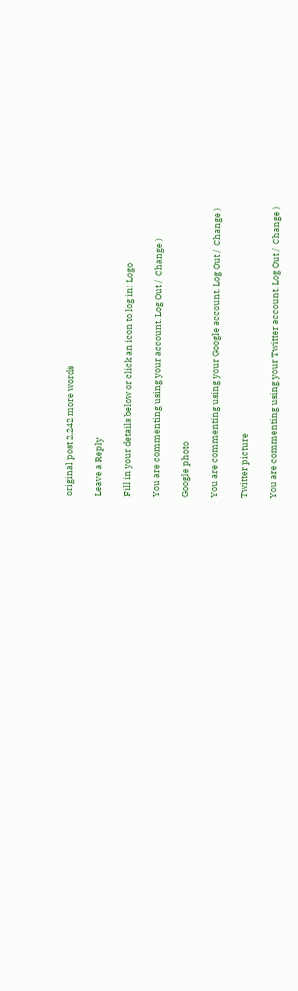original post 2,242 more words

Leave a Reply

Fill in your details below or click an icon to log in: Logo

You are commenting using your account. Log Out /  Change )

Google photo

You are commenting using your Google account. Log Out /  Change )

Twitter picture

You are commenting using your Twitter account. Log Out /  Change )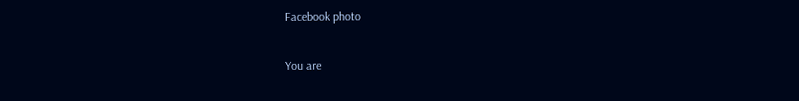Facebook photo

You are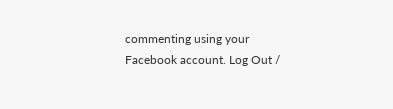commenting using your Facebook account. Log Out /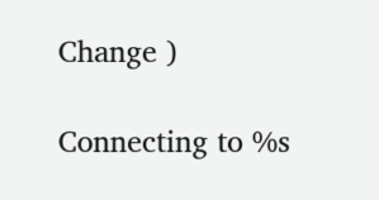Change )

Connecting to %s